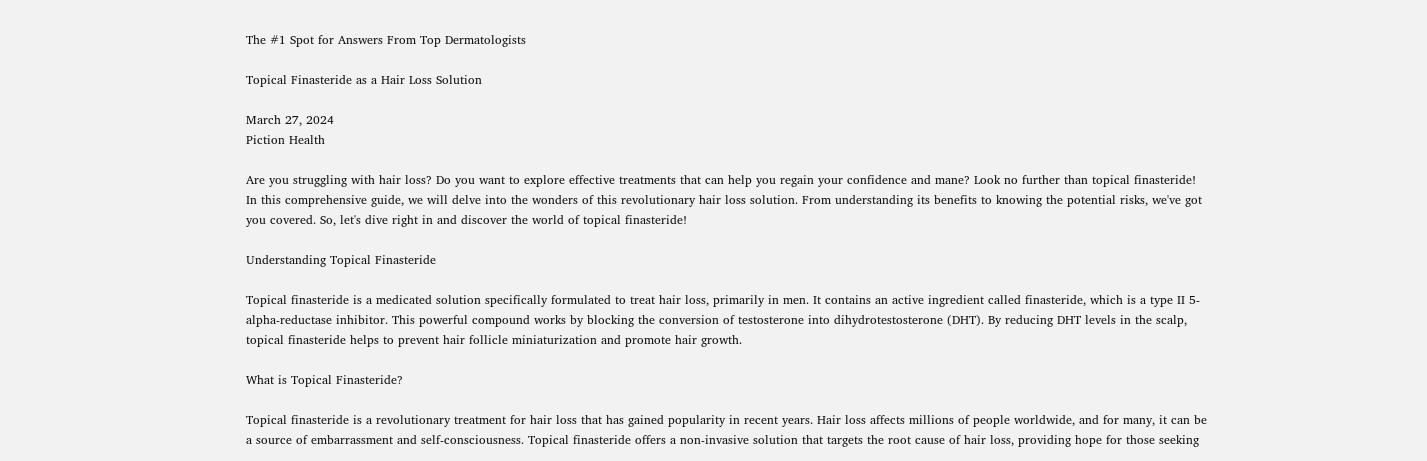The #1 Spot for Answers From Top Dermatologists

Topical Finasteride as a Hair Loss Solution

March 27, 2024
Piction Health

Are you struggling with hair loss? Do you want to explore effective treatments that can help you regain your confidence and mane? Look no further than topical finasteride! In this comprehensive guide, we will delve into the wonders of this revolutionary hair loss solution. From understanding its benefits to knowing the potential risks, we've got you covered. So, let's dive right in and discover the world of topical finasteride!

Understanding Topical Finasteride

Topical finasteride is a medicated solution specifically formulated to treat hair loss, primarily in men. It contains an active ingredient called finasteride, which is a type II 5-alpha-reductase inhibitor. This powerful compound works by blocking the conversion of testosterone into dihydrotestosterone (DHT). By reducing DHT levels in the scalp, topical finasteride helps to prevent hair follicle miniaturization and promote hair growth.

What is Topical Finasteride?

Topical finasteride is a revolutionary treatment for hair loss that has gained popularity in recent years. Hair loss affects millions of people worldwide, and for many, it can be a source of embarrassment and self-consciousness. Topical finasteride offers a non-invasive solution that targets the root cause of hair loss, providing hope for those seeking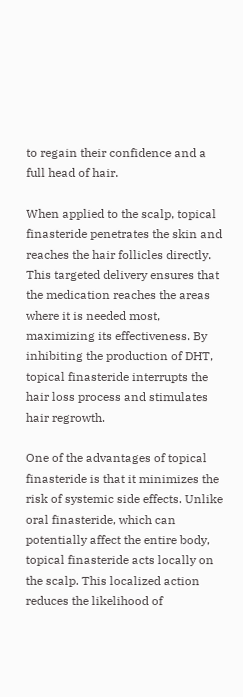to regain their confidence and a full head of hair.

When applied to the scalp, topical finasteride penetrates the skin and reaches the hair follicles directly. This targeted delivery ensures that the medication reaches the areas where it is needed most, maximizing its effectiveness. By inhibiting the production of DHT, topical finasteride interrupts the hair loss process and stimulates hair regrowth.

One of the advantages of topical finasteride is that it minimizes the risk of systemic side effects. Unlike oral finasteride, which can potentially affect the entire body, topical finasteride acts locally on the scalp. This localized action reduces the likelihood of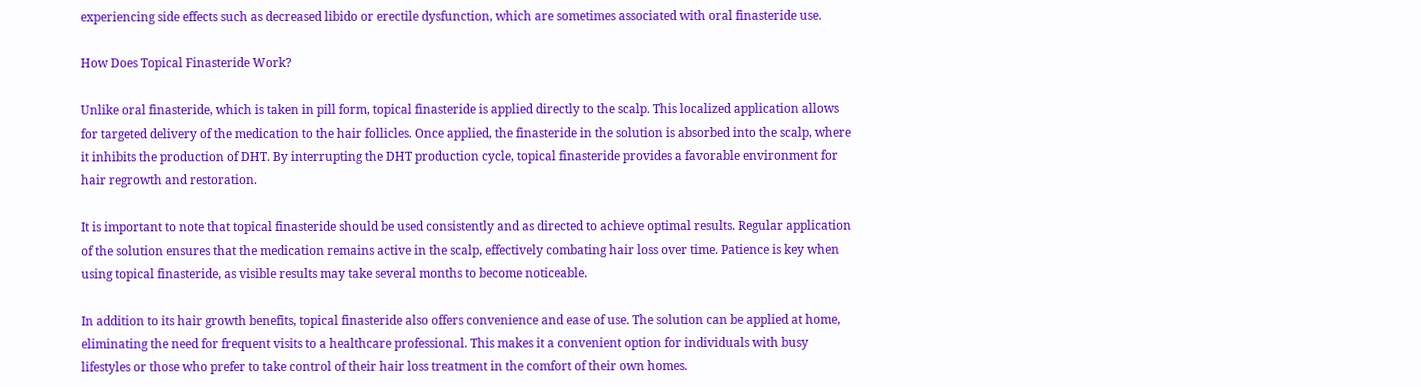experiencing side effects such as decreased libido or erectile dysfunction, which are sometimes associated with oral finasteride use.

How Does Topical Finasteride Work?

Unlike oral finasteride, which is taken in pill form, topical finasteride is applied directly to the scalp. This localized application allows for targeted delivery of the medication to the hair follicles. Once applied, the finasteride in the solution is absorbed into the scalp, where it inhibits the production of DHT. By interrupting the DHT production cycle, topical finasteride provides a favorable environment for hair regrowth and restoration.

It is important to note that topical finasteride should be used consistently and as directed to achieve optimal results. Regular application of the solution ensures that the medication remains active in the scalp, effectively combating hair loss over time. Patience is key when using topical finasteride, as visible results may take several months to become noticeable.

In addition to its hair growth benefits, topical finasteride also offers convenience and ease of use. The solution can be applied at home, eliminating the need for frequent visits to a healthcare professional. This makes it a convenient option for individuals with busy lifestyles or those who prefer to take control of their hair loss treatment in the comfort of their own homes.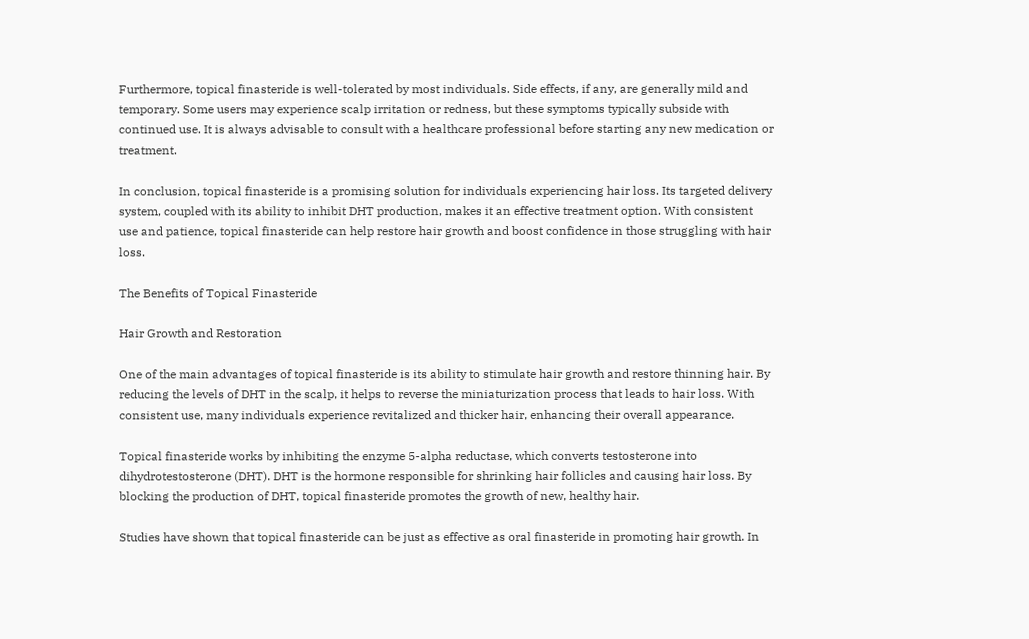Furthermore, topical finasteride is well-tolerated by most individuals. Side effects, if any, are generally mild and temporary. Some users may experience scalp irritation or redness, but these symptoms typically subside with continued use. It is always advisable to consult with a healthcare professional before starting any new medication or treatment.

In conclusion, topical finasteride is a promising solution for individuals experiencing hair loss. Its targeted delivery system, coupled with its ability to inhibit DHT production, makes it an effective treatment option. With consistent use and patience, topical finasteride can help restore hair growth and boost confidence in those struggling with hair loss.

The Benefits of Topical Finasteride

Hair Growth and Restoration

One of the main advantages of topical finasteride is its ability to stimulate hair growth and restore thinning hair. By reducing the levels of DHT in the scalp, it helps to reverse the miniaturization process that leads to hair loss. With consistent use, many individuals experience revitalized and thicker hair, enhancing their overall appearance.

Topical finasteride works by inhibiting the enzyme 5-alpha reductase, which converts testosterone into dihydrotestosterone (DHT). DHT is the hormone responsible for shrinking hair follicles and causing hair loss. By blocking the production of DHT, topical finasteride promotes the growth of new, healthy hair.

Studies have shown that topical finasteride can be just as effective as oral finasteride in promoting hair growth. In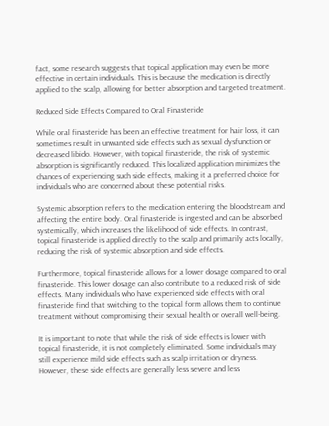fact, some research suggests that topical application may even be more effective in certain individuals. This is because the medication is directly applied to the scalp, allowing for better absorption and targeted treatment.

Reduced Side Effects Compared to Oral Finasteride

While oral finasteride has been an effective treatment for hair loss, it can sometimes result in unwanted side effects such as sexual dysfunction or decreased libido. However, with topical finasteride, the risk of systemic absorption is significantly reduced. This localized application minimizes the chances of experiencing such side effects, making it a preferred choice for individuals who are concerned about these potential risks.

Systemic absorption refers to the medication entering the bloodstream and affecting the entire body. Oral finasteride is ingested and can be absorbed systemically, which increases the likelihood of side effects. In contrast, topical finasteride is applied directly to the scalp and primarily acts locally, reducing the risk of systemic absorption and side effects.

Furthermore, topical finasteride allows for a lower dosage compared to oral finasteride. This lower dosage can also contribute to a reduced risk of side effects. Many individuals who have experienced side effects with oral finasteride find that switching to the topical form allows them to continue treatment without compromising their sexual health or overall well-being.

It is important to note that while the risk of side effects is lower with topical finasteride, it is not completely eliminated. Some individuals may still experience mild side effects such as scalp irritation or dryness. However, these side effects are generally less severe and less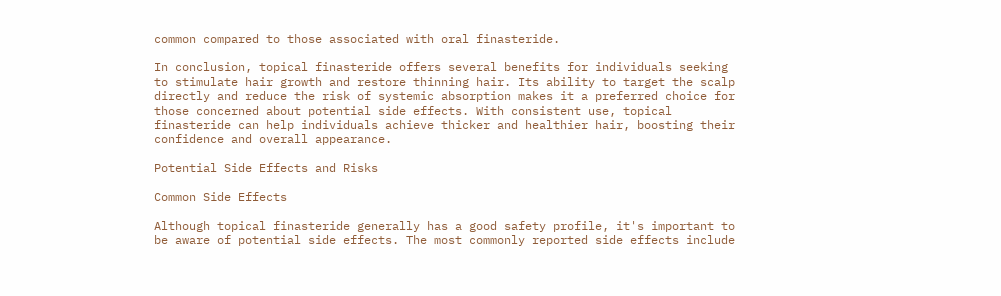common compared to those associated with oral finasteride.

In conclusion, topical finasteride offers several benefits for individuals seeking to stimulate hair growth and restore thinning hair. Its ability to target the scalp directly and reduce the risk of systemic absorption makes it a preferred choice for those concerned about potential side effects. With consistent use, topical finasteride can help individuals achieve thicker and healthier hair, boosting their confidence and overall appearance.

Potential Side Effects and Risks

Common Side Effects

Although topical finasteride generally has a good safety profile, it's important to be aware of potential side effects. The most commonly reported side effects include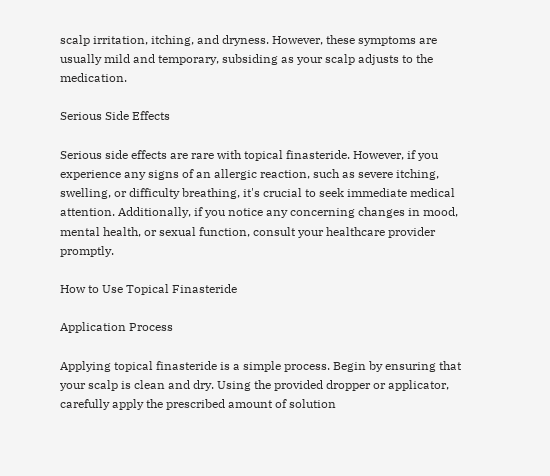scalp irritation, itching, and dryness. However, these symptoms are usually mild and temporary, subsiding as your scalp adjusts to the medication.

Serious Side Effects

Serious side effects are rare with topical finasteride. However, if you experience any signs of an allergic reaction, such as severe itching, swelling, or difficulty breathing, it's crucial to seek immediate medical attention. Additionally, if you notice any concerning changes in mood, mental health, or sexual function, consult your healthcare provider promptly.

How to Use Topical Finasteride

Application Process

Applying topical finasteride is a simple process. Begin by ensuring that your scalp is clean and dry. Using the provided dropper or applicator, carefully apply the prescribed amount of solution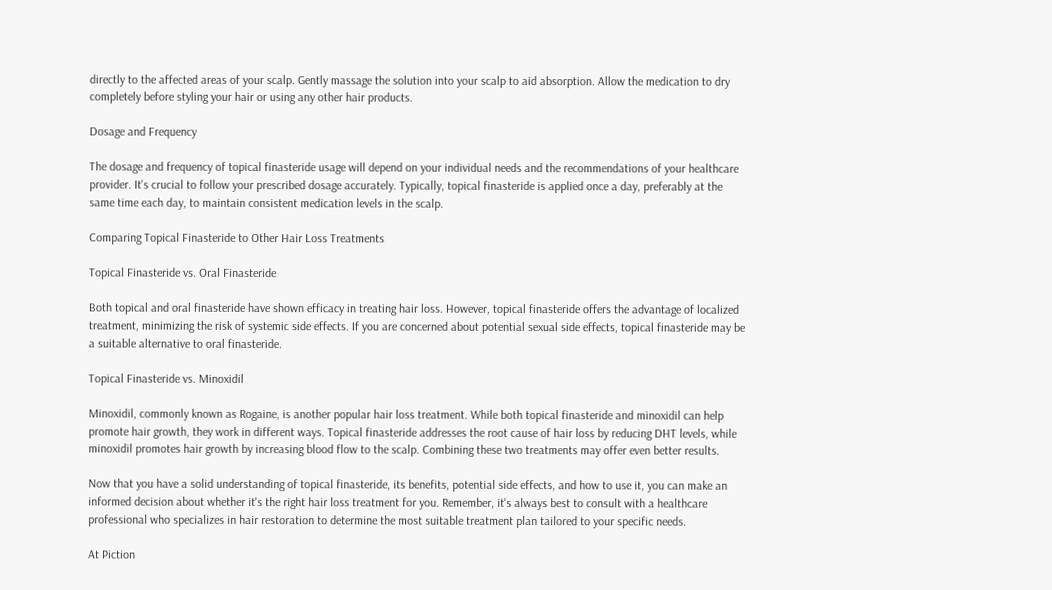directly to the affected areas of your scalp. Gently massage the solution into your scalp to aid absorption. Allow the medication to dry completely before styling your hair or using any other hair products.

Dosage and Frequency

The dosage and frequency of topical finasteride usage will depend on your individual needs and the recommendations of your healthcare provider. It's crucial to follow your prescribed dosage accurately. Typically, topical finasteride is applied once a day, preferably at the same time each day, to maintain consistent medication levels in the scalp.

Comparing Topical Finasteride to Other Hair Loss Treatments

Topical Finasteride vs. Oral Finasteride

Both topical and oral finasteride have shown efficacy in treating hair loss. However, topical finasteride offers the advantage of localized treatment, minimizing the risk of systemic side effects. If you are concerned about potential sexual side effects, topical finasteride may be a suitable alternative to oral finasteride.

Topical Finasteride vs. Minoxidil

Minoxidil, commonly known as Rogaine, is another popular hair loss treatment. While both topical finasteride and minoxidil can help promote hair growth, they work in different ways. Topical finasteride addresses the root cause of hair loss by reducing DHT levels, while minoxidil promotes hair growth by increasing blood flow to the scalp. Combining these two treatments may offer even better results.

Now that you have a solid understanding of topical finasteride, its benefits, potential side effects, and how to use it, you can make an informed decision about whether it's the right hair loss treatment for you. Remember, it's always best to consult with a healthcare professional who specializes in hair restoration to determine the most suitable treatment plan tailored to your specific needs.

At Piction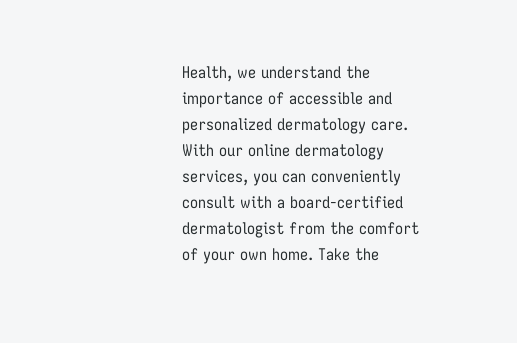Health, we understand the importance of accessible and personalized dermatology care. With our online dermatology services, you can conveniently consult with a board-certified dermatologist from the comfort of your own home. Take the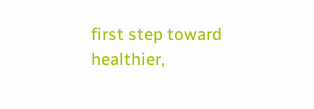first step toward healthier,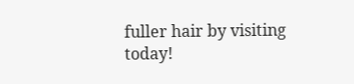fuller hair by visiting today!